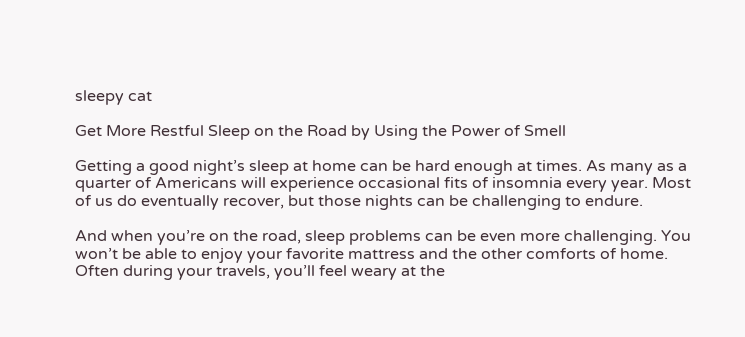sleepy cat

Get More Restful Sleep on the Road by Using the Power of Smell

Getting a good night’s sleep at home can be hard enough at times. As many as a quarter of Americans will experience occasional fits of insomnia every year. Most of us do eventually recover, but those nights can be challenging to endure.

And when you’re on the road, sleep problems can be even more challenging. You won’t be able to enjoy your favorite mattress and the other comforts of home. Often during your travels, you’ll feel weary at the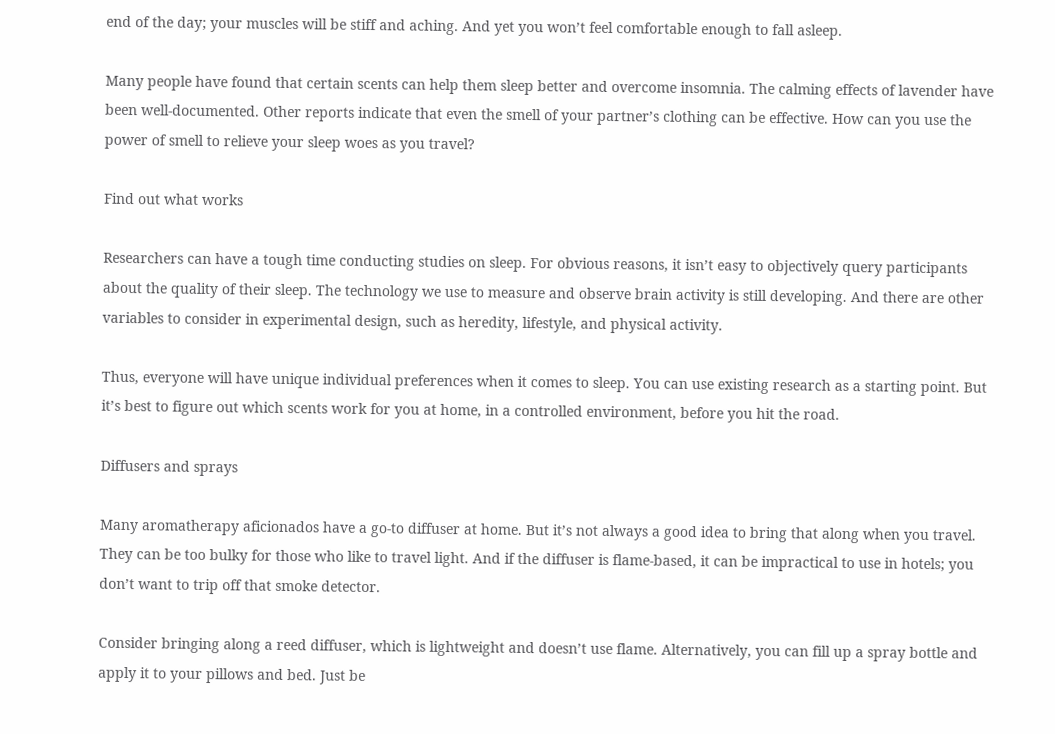end of the day; your muscles will be stiff and aching. And yet you won’t feel comfortable enough to fall asleep.

Many people have found that certain scents can help them sleep better and overcome insomnia. The calming effects of lavender have been well-documented. Other reports indicate that even the smell of your partner’s clothing can be effective. How can you use the power of smell to relieve your sleep woes as you travel?

Find out what works

Researchers can have a tough time conducting studies on sleep. For obvious reasons, it isn’t easy to objectively query participants about the quality of their sleep. The technology we use to measure and observe brain activity is still developing. And there are other variables to consider in experimental design, such as heredity, lifestyle, and physical activity.

Thus, everyone will have unique individual preferences when it comes to sleep. You can use existing research as a starting point. But it’s best to figure out which scents work for you at home, in a controlled environment, before you hit the road.

Diffusers and sprays

Many aromatherapy aficionados have a go-to diffuser at home. But it’s not always a good idea to bring that along when you travel. They can be too bulky for those who like to travel light. And if the diffuser is flame-based, it can be impractical to use in hotels; you don’t want to trip off that smoke detector.

Consider bringing along a reed diffuser, which is lightweight and doesn’t use flame. Alternatively, you can fill up a spray bottle and apply it to your pillows and bed. Just be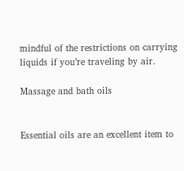mindful of the restrictions on carrying liquids if you’re traveling by air.

Massage and bath oils


Essential oils are an excellent item to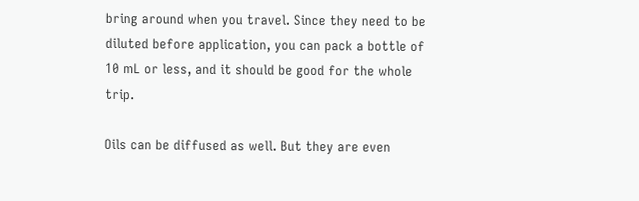bring around when you travel. Since they need to be diluted before application, you can pack a bottle of 10 mL or less, and it should be good for the whole trip.

Oils can be diffused as well. But they are even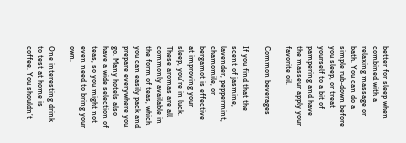better for sleep when combined with a relaxing massage or bath. You can do a simple rub-down before you sleep, or treat yourself to a bit of pampering and have the masseur apply your favorite oil.

Common beverages

If you find that the scent of jasmine, lavender, peppermint, chamomile, or bergamot is effective at improving your sleep, you’re in luck. These aromas are all commonly available in the form of teas, which you can easily pack and prepare everywhere you go. Many hotels also have a wide selection of teas, so you might not even need to bring your own.

One interesting drink to test at home is coffee. You shouldn’t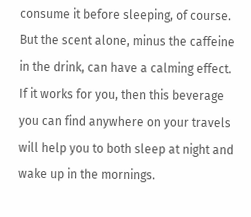consume it before sleeping, of course. But the scent alone, minus the caffeine in the drink, can have a calming effect. If it works for you, then this beverage you can find anywhere on your travels will help you to both sleep at night and wake up in the mornings.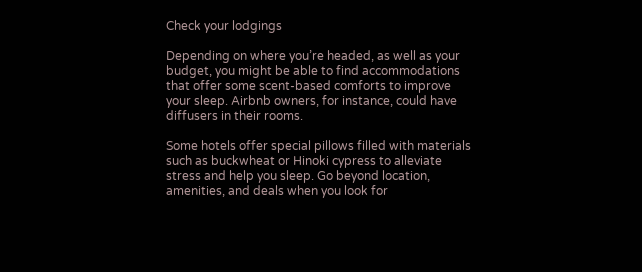Check your lodgings

Depending on where you’re headed, as well as your budget, you might be able to find accommodations that offer some scent-based comforts to improve your sleep. Airbnb owners, for instance, could have diffusers in their rooms.

Some hotels offer special pillows filled with materials such as buckwheat or Hinoki cypress to alleviate stress and help you sleep. Go beyond location, amenities, and deals when you look for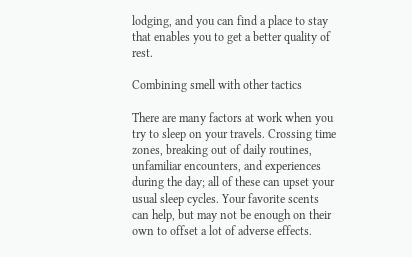lodging, and you can find a place to stay that enables you to get a better quality of rest.

Combining smell with other tactics

There are many factors at work when you try to sleep on your travels. Crossing time zones, breaking out of daily routines, unfamiliar encounters, and experiences during the day; all of these can upset your usual sleep cycles. Your favorite scents can help, but may not be enough on their own to offset a lot of adverse effects.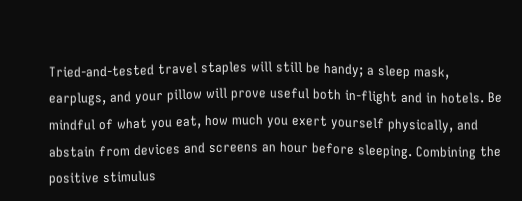Tried-and-tested travel staples will still be handy; a sleep mask, earplugs, and your pillow will prove useful both in-flight and in hotels. Be mindful of what you eat, how much you exert yourself physically, and abstain from devices and screens an hour before sleeping. Combining the positive stimulus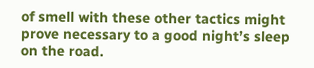of smell with these other tactics might prove necessary to a good night’s sleep on the road.